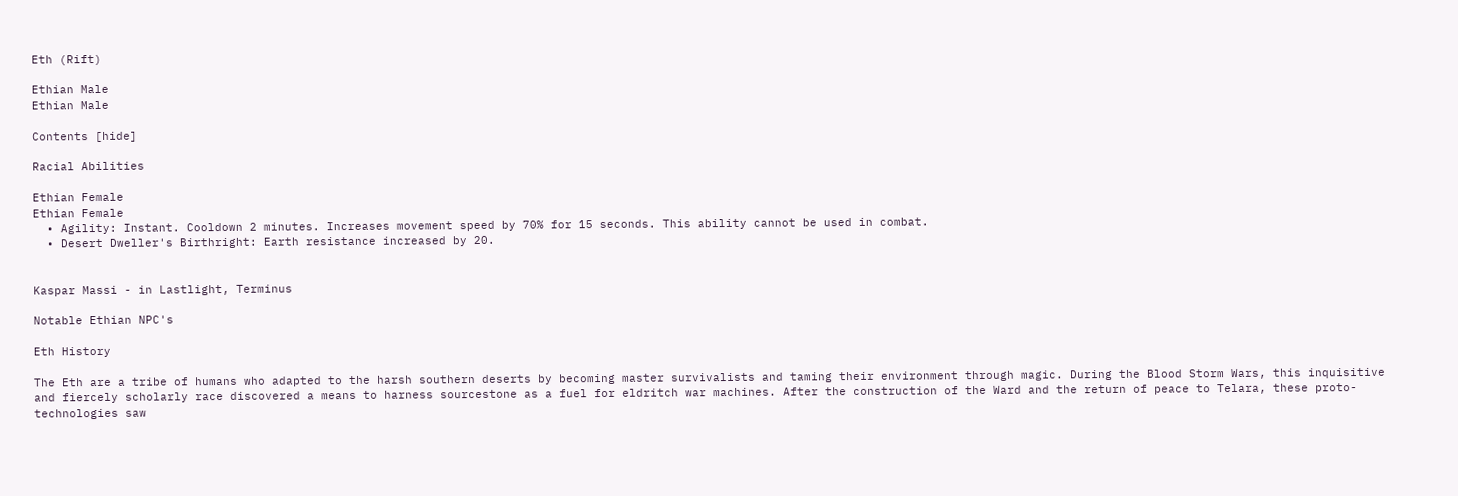Eth (Rift)

Ethian Male
Ethian Male

Contents [hide]

Racial Abilities

Ethian Female
Ethian Female
  • Agility: Instant. Cooldown 2 minutes. Increases movement speed by 70% for 15 seconds. This ability cannot be used in combat.
  • Desert Dweller's Birthright: Earth resistance increased by 20.


Kaspar Massi - in Lastlight, Terminus

Notable Ethian NPC's

Eth History

The Eth are a tribe of humans who adapted to the harsh southern deserts by becoming master survivalists and taming their environment through magic. During the Blood Storm Wars, this inquisitive and fiercely scholarly race discovered a means to harness sourcestone as a fuel for eldritch war machines. After the construction of the Ward and the return of peace to Telara, these proto-technologies saw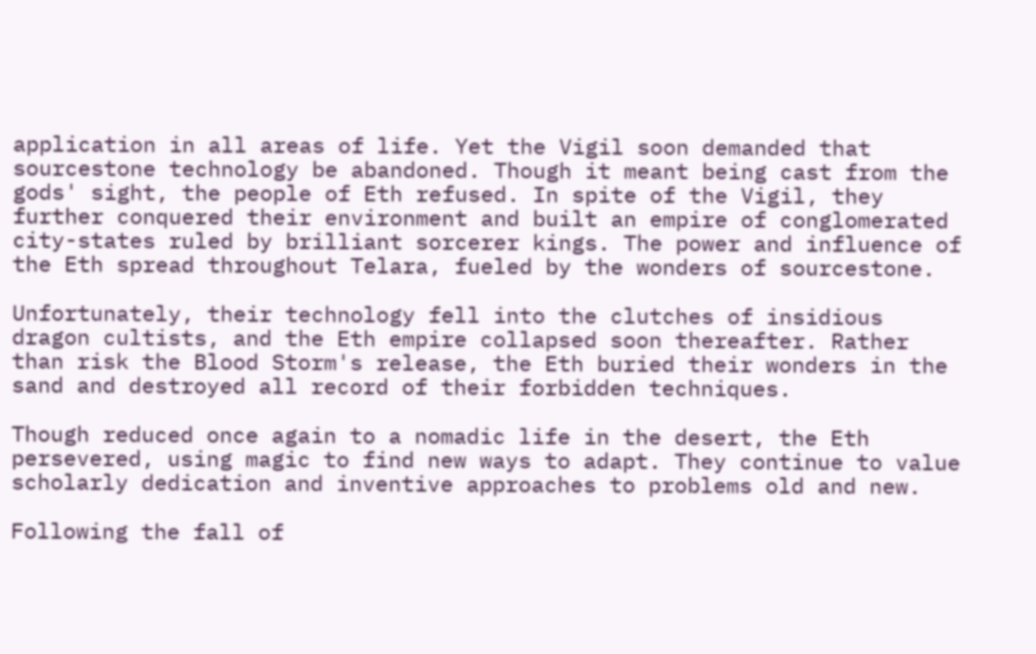application in all areas of life. Yet the Vigil soon demanded that sourcestone technology be abandoned. Though it meant being cast from the gods' sight, the people of Eth refused. In spite of the Vigil, they further conquered their environment and built an empire of conglomerated city-states ruled by brilliant sorcerer kings. The power and influence of the Eth spread throughout Telara, fueled by the wonders of sourcestone.

Unfortunately, their technology fell into the clutches of insidious dragon cultists, and the Eth empire collapsed soon thereafter. Rather than risk the Blood Storm's release, the Eth buried their wonders in the sand and destroyed all record of their forbidden techniques.

Though reduced once again to a nomadic life in the desert, the Eth persevered, using magic to find new ways to adapt. They continue to value scholarly dedication and inventive approaches to problems old and new.

Following the fall of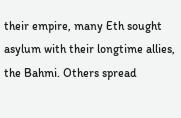their empire, many Eth sought asylum with their longtime allies, the Bahmi. Others spread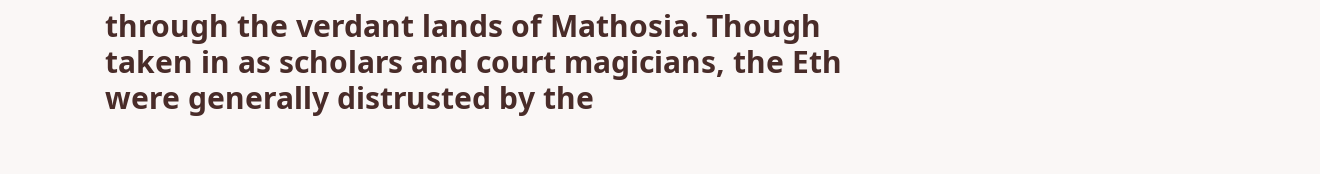through the verdant lands of Mathosia. Though taken in as scholars and court magicians, the Eth were generally distrusted by the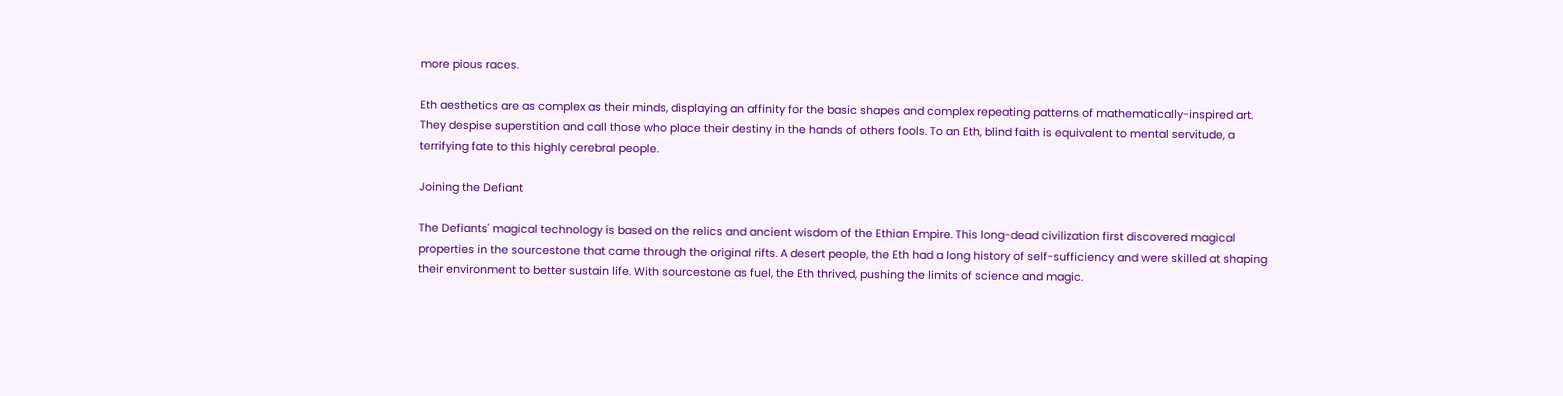more pious races.

Eth aesthetics are as complex as their minds, displaying an affinity for the basic shapes and complex repeating patterns of mathematically-inspired art. They despise superstition and call those who place their destiny in the hands of others fools. To an Eth, blind faith is equivalent to mental servitude, a terrifying fate to this highly cerebral people.

Joining the Defiant

The Defiants' magical technology is based on the relics and ancient wisdom of the Ethian Empire. This long-dead civilization first discovered magical properties in the sourcestone that came through the original rifts. A desert people, the Eth had a long history of self-sufficiency and were skilled at shaping their environment to better sustain life. With sourcestone as fuel, the Eth thrived, pushing the limits of science and magic.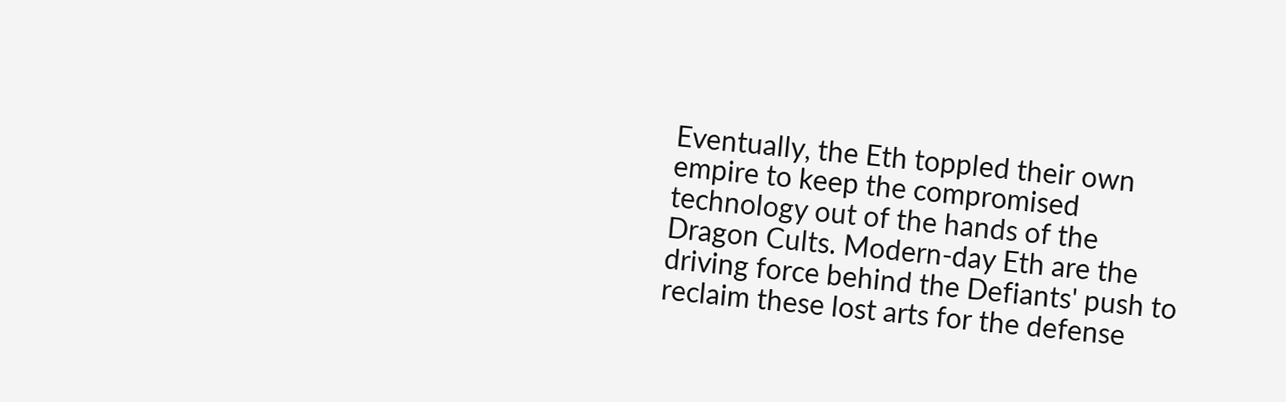Eventually, the Eth toppled their own empire to keep the compromised technology out of the hands of the Dragon Cults. Modern-day Eth are the driving force behind the Defiants' push to reclaim these lost arts for the defense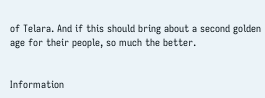of Telara. And if this should bring about a second golden age for their people, so much the better.


Information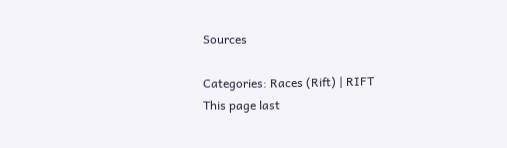Sources

Categories: Races (Rift) | RIFT
This page last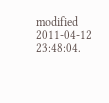modified 2011-04-12 23:48:04.